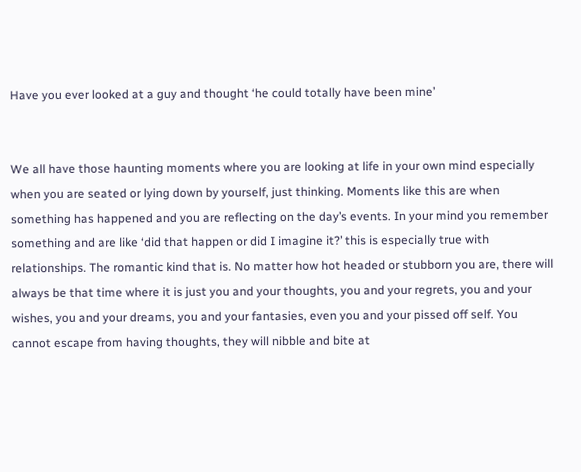Have you ever looked at a guy and thought ‘he could totally have been mine’


We all have those haunting moments where you are looking at life in your own mind especially when you are seated or lying down by yourself, just thinking. Moments like this are when something has happened and you are reflecting on the day’s events. In your mind you remember something and are like ‘did that happen or did I imagine it?’ this is especially true with relationships. The romantic kind that is. No matter how hot headed or stubborn you are, there will always be that time where it is just you and your thoughts, you and your regrets, you and your wishes, you and your dreams, you and your fantasies, even you and your pissed off self. You cannot escape from having thoughts, they will nibble and bite at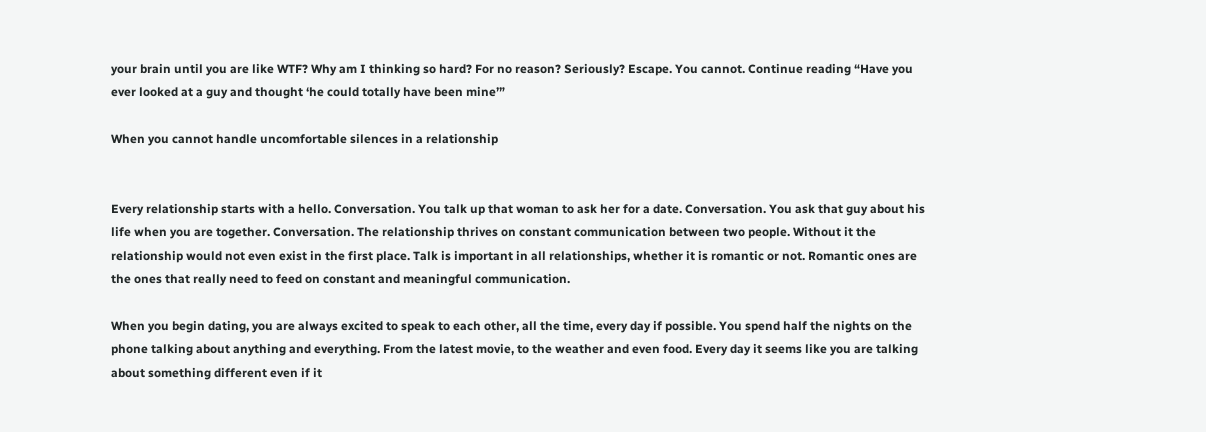your brain until you are like WTF? Why am I thinking so hard? For no reason? Seriously? Escape. You cannot. Continue reading “Have you ever looked at a guy and thought ‘he could totally have been mine’”

When you cannot handle uncomfortable silences in a relationship


Every relationship starts with a hello. Conversation. You talk up that woman to ask her for a date. Conversation. You ask that guy about his life when you are together. Conversation. The relationship thrives on constant communication between two people. Without it the relationship would not even exist in the first place. Talk is important in all relationships, whether it is romantic or not. Romantic ones are the ones that really need to feed on constant and meaningful communication.

When you begin dating, you are always excited to speak to each other, all the time, every day if possible. You spend half the nights on the phone talking about anything and everything. From the latest movie, to the weather and even food. Every day it seems like you are talking about something different even if it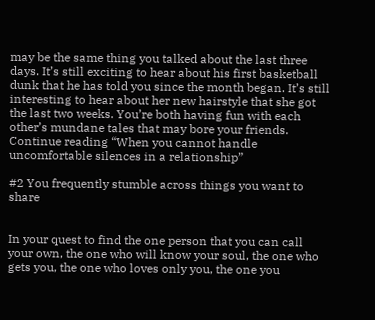may be the same thing you talked about the last three days. It’s still exciting to hear about his first basketball dunk that he has told you since the month began. It’s still interesting to hear about her new hairstyle that she got the last two weeks. You’re both having fun with each other’s mundane tales that may bore your friends. Continue reading “When you cannot handle uncomfortable silences in a relationship”

#2 You frequently stumble across things you want to share


In your quest to find the one person that you can call your own, the one who will know your soul, the one who gets you, the one who loves only you, the one you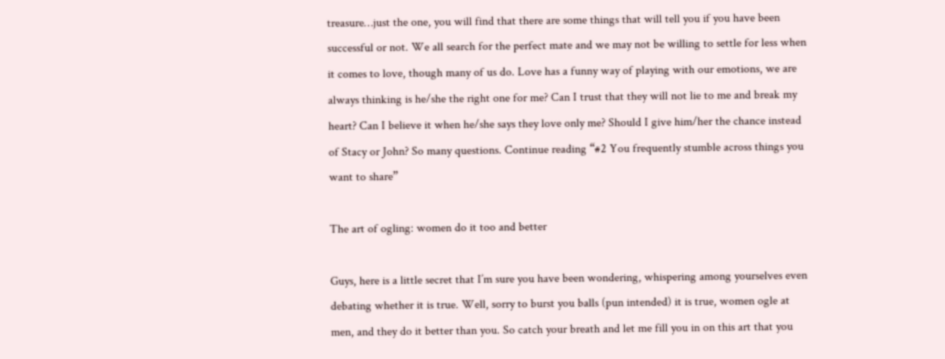treasure…just the one, you will find that there are some things that will tell you if you have been successful or not. We all search for the perfect mate and we may not be willing to settle for less when it comes to love, though many of us do. Love has a funny way of playing with our emotions, we are always thinking is he/she the right one for me? Can I trust that they will not lie to me and break my heart? Can I believe it when he/she says they love only me? Should I give him/her the chance instead of Stacy or John? So many questions. Continue reading “#2 You frequently stumble across things you want to share”

The art of ogling: women do it too and better

Guys, here is a little secret that I’m sure you have been wondering, whispering among yourselves even debating whether it is true. Well, sorry to burst you balls (pun intended) it is true, women ogle at men, and they do it better than you. So catch your breath and let me fill you in on this art that you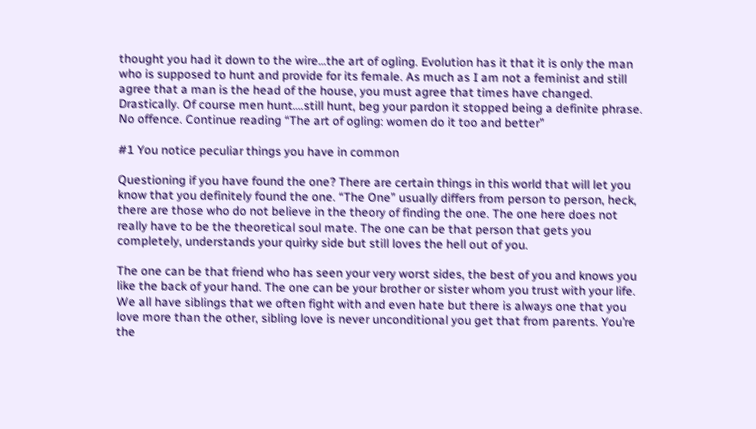thought you had it down to the wire…the art of ogling. Evolution has it that it is only the man who is supposed to hunt and provide for its female. As much as I am not a feminist and still agree that a man is the head of the house, you must agree that times have changed. Drastically. Of course men hunt….still hunt, beg your pardon it stopped being a definite phrase. No offence. Continue reading “The art of ogling: women do it too and better”

#1 You notice peculiar things you have in common

Questioning if you have found the one? There are certain things in this world that will let you know that you definitely found the one. “The One” usually differs from person to person, heck, there are those who do not believe in the theory of finding the one. The one here does not really have to be the theoretical soul mate. The one can be that person that gets you completely, understands your quirky side but still loves the hell out of you.

The one can be that friend who has seen your very worst sides, the best of you and knows you like the back of your hand. The one can be your brother or sister whom you trust with your life. We all have siblings that we often fight with and even hate but there is always one that you love more than the other, sibling love is never unconditional you get that from parents. You’re the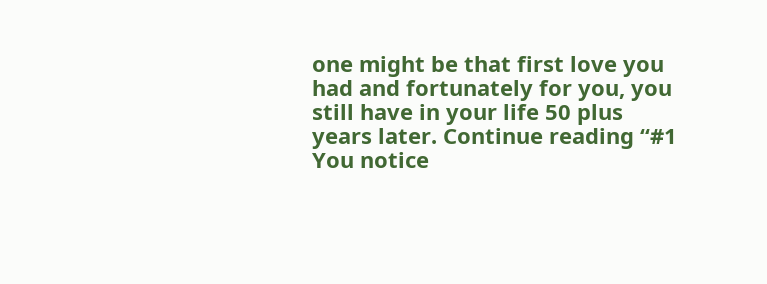one might be that first love you had and fortunately for you, you still have in your life 50 plus years later. Continue reading “#1 You notice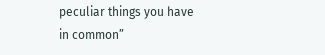peculiar things you have in common”